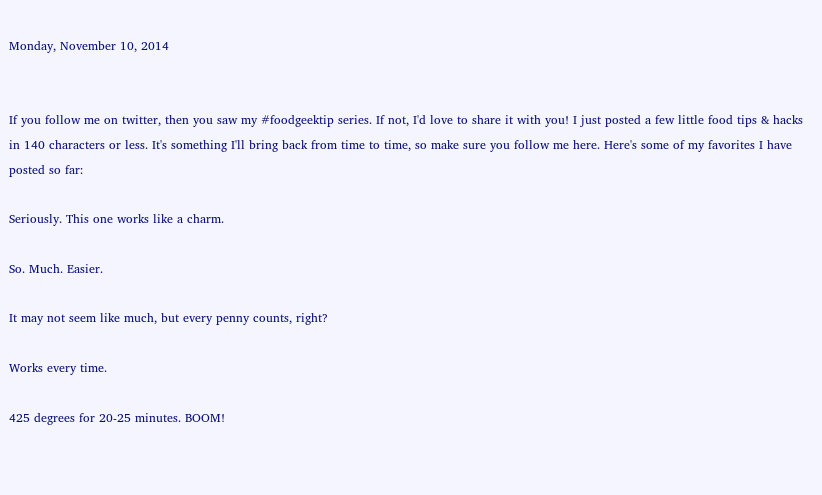Monday, November 10, 2014


If you follow me on twitter, then you saw my #foodgeektip series. If not, I'd love to share it with you! I just posted a few little food tips & hacks in 140 characters or less. It's something I'll bring back from time to time, so make sure you follow me here. Here's some of my favorites I have posted so far:

Seriously. This one works like a charm.

So. Much. Easier.

It may not seem like much, but every penny counts, right?

Works every time.

425 degrees for 20-25 minutes. BOOM!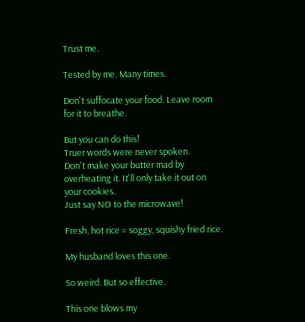Trust me.

Tested by me. Many times.

Don't suffocate your food. Leave room for it to breathe.

But you can do this!
Truer words were never spoken.
Don't make your butter mad by overheating it. It'll only take it out on your cookies.
Just say NO to the microwave!

Fresh, hot rice = soggy, squishy fried rice.

My husband loves this one.

So weird. But so effective.

This one blows my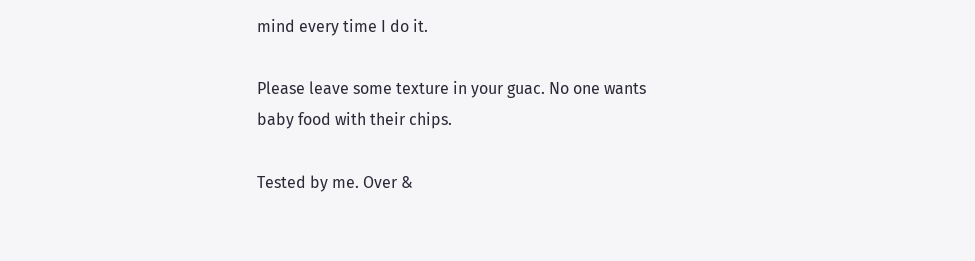mind every time I do it.

Please leave some texture in your guac. No one wants baby food with their chips.

Tested by me. Over &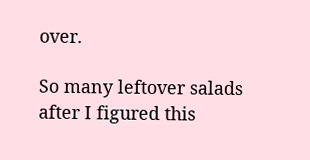over.

So many leftover salads after I figured this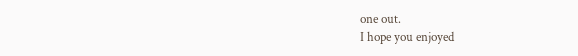one out.
I hope you enjoyed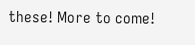these! More to come!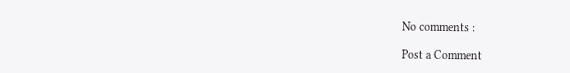No comments :

Post a Comment